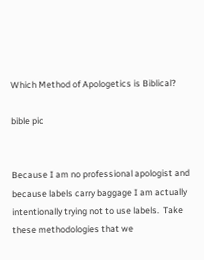Which Method of Apologetics is Biblical?

bible pic


Because I am no professional apologist and because labels carry baggage I am actually intentionally trying not to use labels.  Take these methodologies that we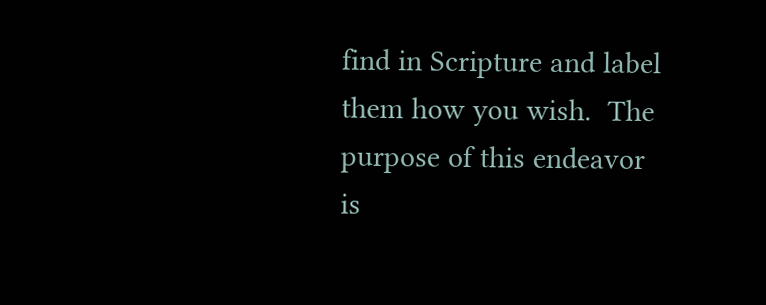find in Scripture and label them how you wish.  The purpose of this endeavor is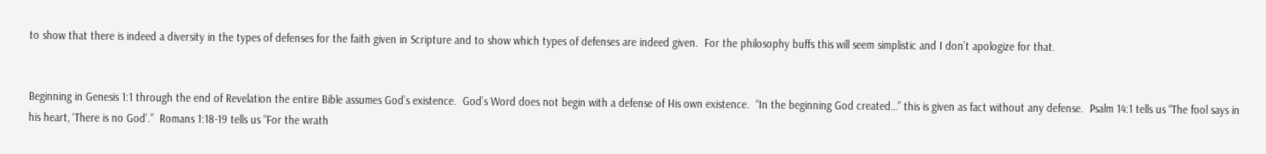to show that there is indeed a diversity in the types of defenses for the faith given in Scripture and to show which types of defenses are indeed given.  For the philosophy buffs this will seem simplistic and I don’t apologize for that.


Beginning in Genesis 1:1 through the end of Revelation the entire Bible assumes God’s existence.  God’s Word does not begin with a defense of His own existence.  “In the beginning God created…” this is given as fact without any defense.  Psalm 14:1 tells us “The fool says in his heart, ‘There is no God’.”  Romans 1:18-19 tells us “For the wrath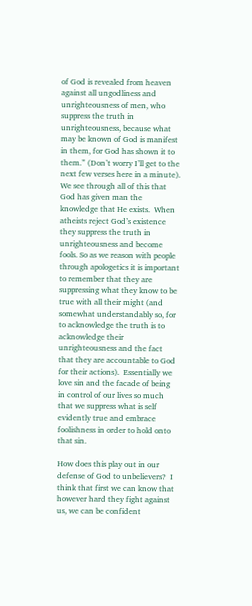of God is revealed from heaven against all ungodliness and unrighteousness of men, who suppress the truth in unrighteousness, because what may be known of God is manifest in them, for God has shown it to them.” (Don’t worry I’ll get to the next few verses here in a minute).  We see through all of this that God has given man the knowledge that He exists.  When atheists reject God’s existence they suppress the truth in unrighteousness and become fools. So as we reason with people through apologetics it is important to remember that they are suppressing what they know to be true with all their might (and somewhat understandably so, for to acknowledge the truth is to acknowledge their unrighteousness and the fact that they are accountable to God for their actions).  Essentially we love sin and the facade of being in control of our lives so much that we suppress what is self evidently true and embrace foolishness in order to hold onto that sin.

How does this play out in our defense of God to unbelievers?  I think that first we can know that however hard they fight against us, we can be confident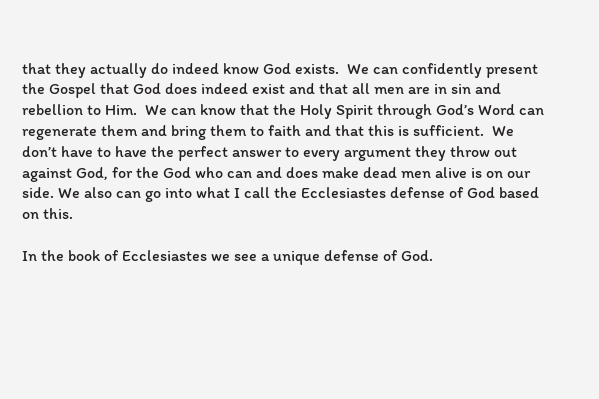that they actually do indeed know God exists.  We can confidently present the Gospel that God does indeed exist and that all men are in sin and rebellion to Him.  We can know that the Holy Spirit through God’s Word can regenerate them and bring them to faith and that this is sufficient.  We don’t have to have the perfect answer to every argument they throw out against God, for the God who can and does make dead men alive is on our side. We also can go into what I call the Ecclesiastes defense of God based on this.

In the book of Ecclesiastes we see a unique defense of God.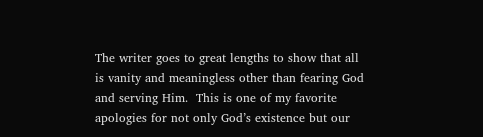The writer goes to great lengths to show that all is vanity and meaningless other than fearing God and serving Him.  This is one of my favorite apologies for not only God’s existence but our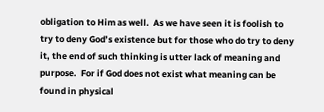obligation to Him as well.  As we have seen it is foolish to try to deny God’s existence but for those who do try to deny it, the end of such thinking is utter lack of meaning and purpose.  For if God does not exist what meaning can be found in physical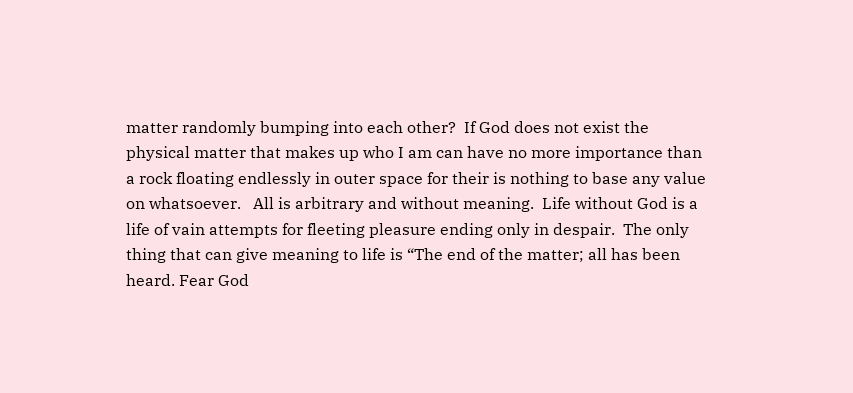matter randomly bumping into each other?  If God does not exist the physical matter that makes up who I am can have no more importance than a rock floating endlessly in outer space for their is nothing to base any value on whatsoever.   All is arbitrary and without meaning.  Life without God is a life of vain attempts for fleeting pleasure ending only in despair.  The only thing that can give meaning to life is “The end of the matter; all has been heard. Fear God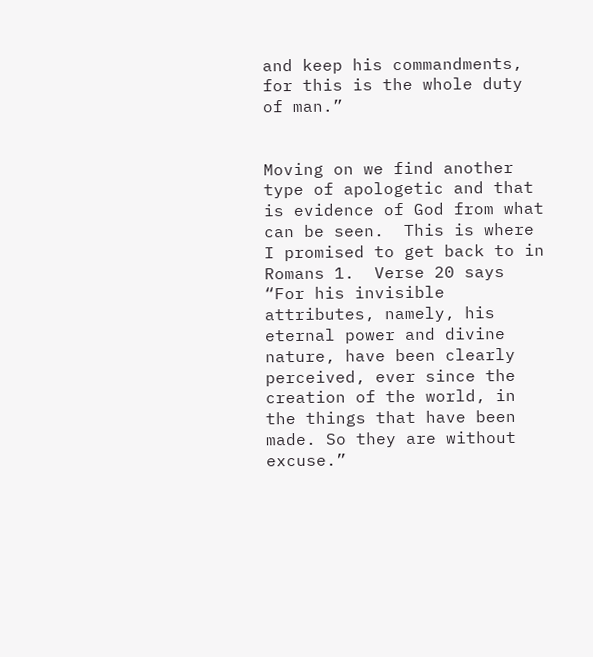and keep his commandments, for this is the whole duty of man.”


Moving on we find another type of apologetic and that is evidence of God from what can be seen.  This is where I promised to get back to in Romans 1.  Verse 20 says “For his invisible attributes, namely, his eternal power and divine nature, have been clearly perceived, ever since the creation of the world, in the things that have been made. So they are without excuse.”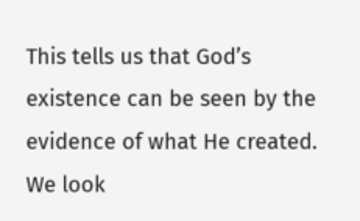This tells us that God’s existence can be seen by the evidence of what He created.  We look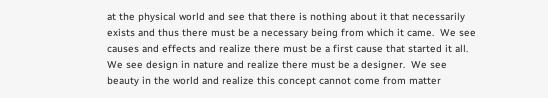at the physical world and see that there is nothing about it that necessarily exists and thus there must be a necessary being from which it came.  We see causes and effects and realize there must be a first cause that started it all.  We see design in nature and realize there must be a designer.  We see beauty in the world and realize this concept cannot come from matter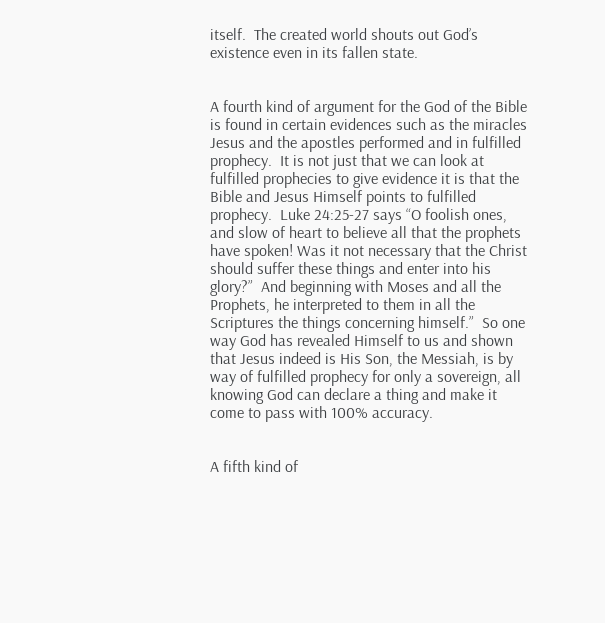itself.  The created world shouts out God’s existence even in its fallen state.


A fourth kind of argument for the God of the Bible is found in certain evidences such as the miracles Jesus and the apostles performed and in fulfilled prophecy.  It is not just that we can look at fulfilled prophecies to give evidence it is that the Bible and Jesus Himself points to fulfilled prophecy.  Luke 24:25-27 says “O foolish ones, and slow of heart to believe all that the prophets have spoken! Was it not necessary that the Christ should suffer these things and enter into his glory?”  And beginning with Moses and all the Prophets, he interpreted to them in all the Scriptures the things concerning himself.”  So one way God has revealed Himself to us and shown that Jesus indeed is His Son, the Messiah, is by way of fulfilled prophecy for only a sovereign, all knowing God can declare a thing and make it come to pass with 100% accuracy.


A fifth kind of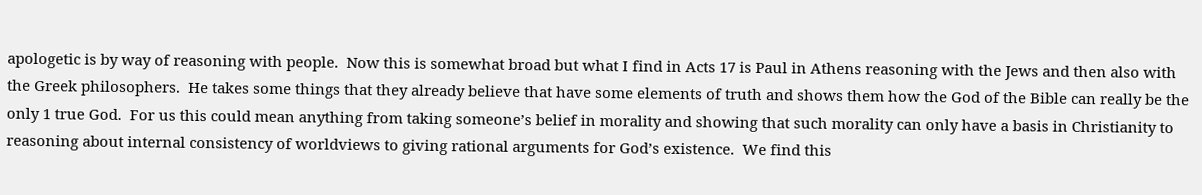apologetic is by way of reasoning with people.  Now this is somewhat broad but what I find in Acts 17 is Paul in Athens reasoning with the Jews and then also with the Greek philosophers.  He takes some things that they already believe that have some elements of truth and shows them how the God of the Bible can really be the only 1 true God.  For us this could mean anything from taking someone’s belief in morality and showing that such morality can only have a basis in Christianity to reasoning about internal consistency of worldviews to giving rational arguments for God’s existence.  We find this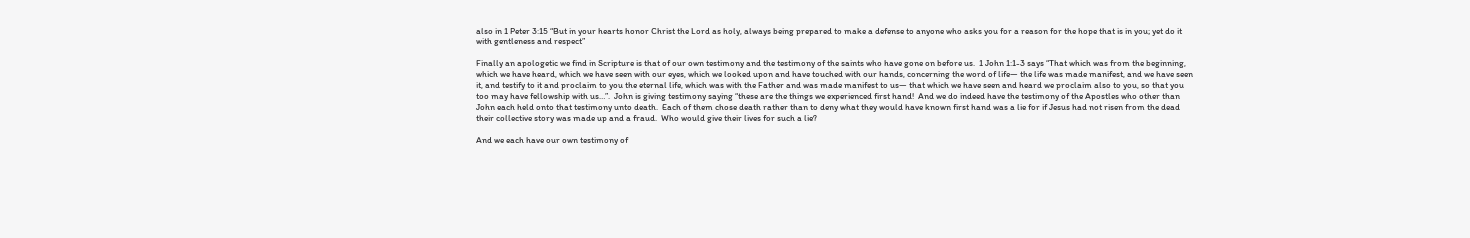also in 1 Peter 3:15 “But in your hearts honor Christ the Lord as holy, always being prepared to make a defense to anyone who asks you for a reason for the hope that is in you; yet do it with gentleness and respect”

Finally an apologetic we find in Scripture is that of our own testimony and the testimony of the saints who have gone on before us.  1 John 1:1-3 says “That which was from the beginning, which we have heard, which we have seen with our eyes, which we looked upon and have touched with our hands, concerning the word of life— the life was made manifest, and we have seen it, and testify to it and proclaim to you the eternal life, which was with the Father and was made manifest to us— that which we have seen and heard we proclaim also to you, so that you too may have fellowship with us…”.  John is giving testimony saying “these are the things we experienced first hand!  And we do indeed have the testimony of the Apostles who other than John each held onto that testimony unto death.  Each of them chose death rather than to deny what they would have known first hand was a lie for if Jesus had not risen from the dead their collective story was made up and a fraud.  Who would give their lives for such a lie?

And we each have our own testimony of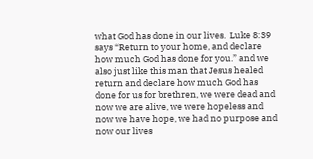what God has done in our lives.  Luke 8:39 says “Return to your home, and declare how much God has done for you.” and we also just like this man that Jesus healed return and declare how much God has done for us for brethren, we were dead and now we are alive, we were hopeless and now we have hope, we had no purpose and now our lives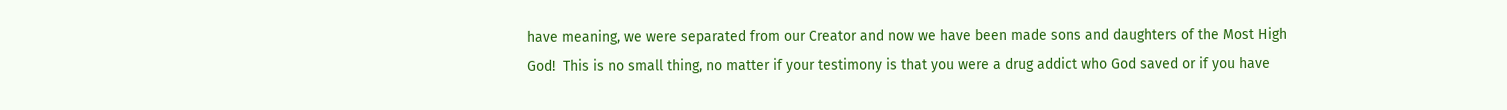have meaning, we were separated from our Creator and now we have been made sons and daughters of the Most High God!  This is no small thing, no matter if your testimony is that you were a drug addict who God saved or if you have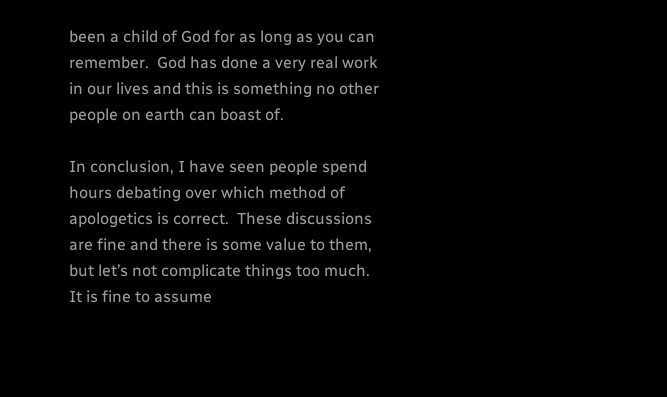been a child of God for as long as you can remember.  God has done a very real work in our lives and this is something no other people on earth can boast of.

In conclusion, I have seen people spend hours debating over which method of apologetics is correct.  These discussions are fine and there is some value to them, but let’s not complicate things too much.  It is fine to assume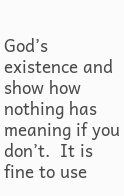God’s existence and show how nothing has meaning if you don’t.  It is fine to use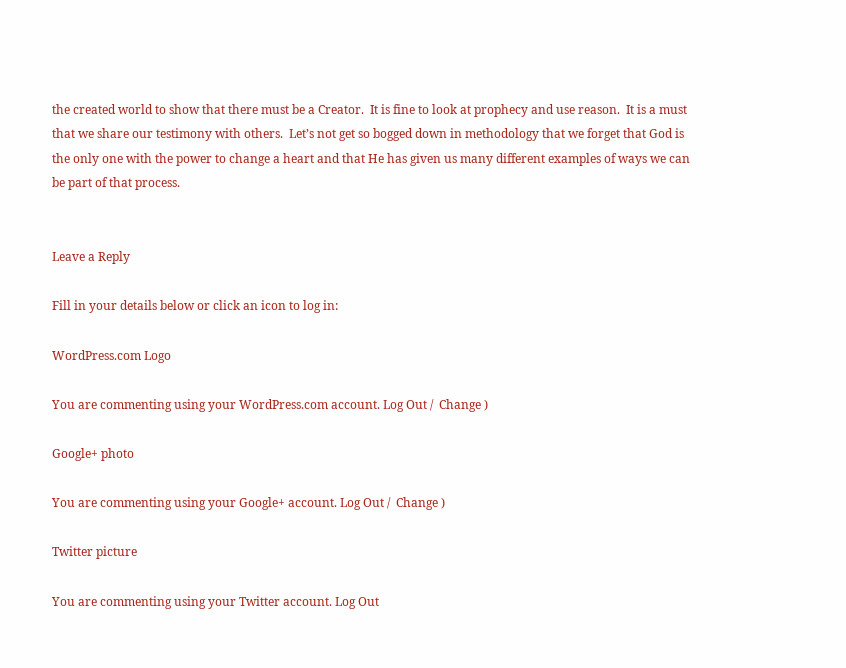the created world to show that there must be a Creator.  It is fine to look at prophecy and use reason.  It is a must that we share our testimony with others.  Let’s not get so bogged down in methodology that we forget that God is the only one with the power to change a heart and that He has given us many different examples of ways we can be part of that process.


Leave a Reply

Fill in your details below or click an icon to log in:

WordPress.com Logo

You are commenting using your WordPress.com account. Log Out /  Change )

Google+ photo

You are commenting using your Google+ account. Log Out /  Change )

Twitter picture

You are commenting using your Twitter account. Log Out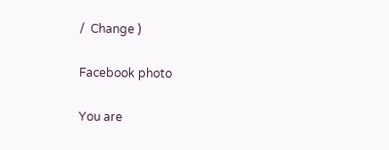/  Change )

Facebook photo

You are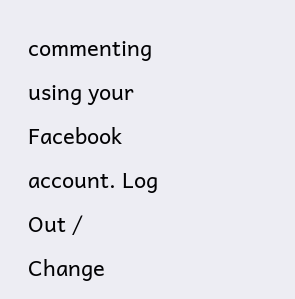commenting using your Facebook account. Log Out /  Change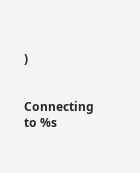)


Connecting to %s